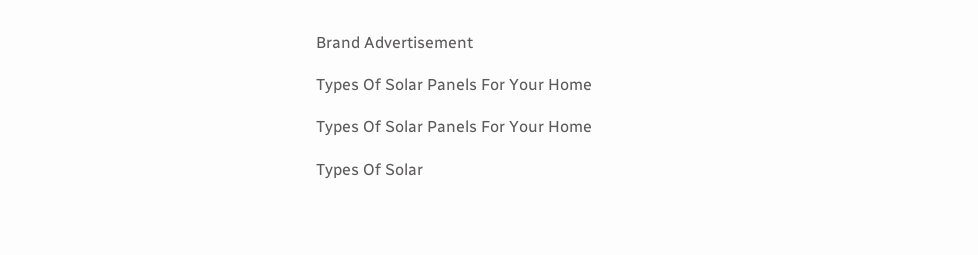Brand Advertisement

Types Of Solar Panels For Your Home

Types Of Solar Panels For Your Home

Types Of Solar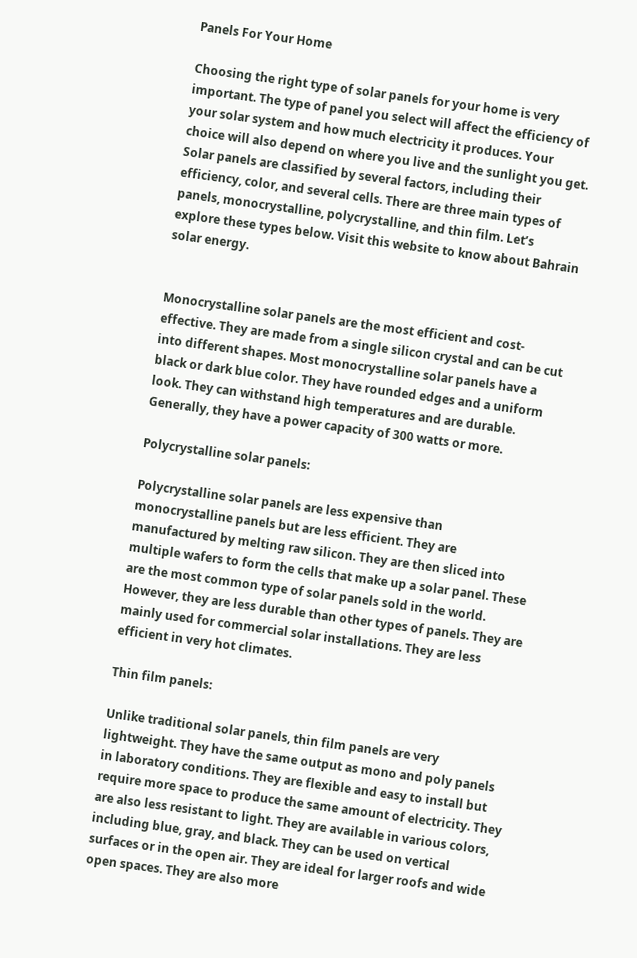Panels For Your Home

Choosing the right type of solar panels for your home is very important. The type of panel you select will affect the efficiency of your solar system and how much electricity it produces. Your choice will also depend on where you live and the sunlight you get. Solar panels are classified by several factors, including their efficiency, color, and several cells. There are three main types of panels, monocrystalline, polycrystalline, and thin film. Let’s explore these types below. Visit this website to know about Bahrain solar energy.


Monocrystalline solar panels are the most efficient and cost-effective. They are made from a single silicon crystal and can be cut into different shapes. Most monocrystalline solar panels have a black or dark blue color. They have rounded edges and a uniform look. They can withstand high temperatures and are durable. Generally, they have a power capacity of 300 watts or more.

Polycrystalline solar panels:

Polycrystalline solar panels are less expensive than monocrystalline panels but are less efficient. They are manufactured by melting raw silicon. They are then sliced into multiple wafers to form the cells that make up a solar panel. These are the most common type of solar panels sold in the world. However, they are less durable than other types of panels. They are mainly used for commercial solar installations. They are less efficient in very hot climates.

Thin film panels:

Unlike traditional solar panels, thin film panels are very lightweight. They have the same output as mono and poly panels in laboratory conditions. They are flexible and easy to install but require more space to produce the same amount of electricity. They are also less resistant to light. They are available in various colors, including blue, gray, and black. They can be used on vertical surfaces or in the open air. They are ideal for larger roofs and wide open spaces. They are also more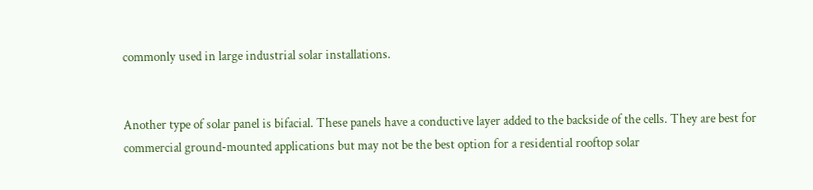commonly used in large industrial solar installations.


Another type of solar panel is bifacial. These panels have a conductive layer added to the backside of the cells. They are best for commercial ground-mounted applications but may not be the best option for a residential rooftop solar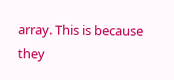array. This is because they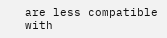are less compatible with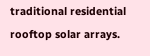traditional residential rooftop solar arrays.